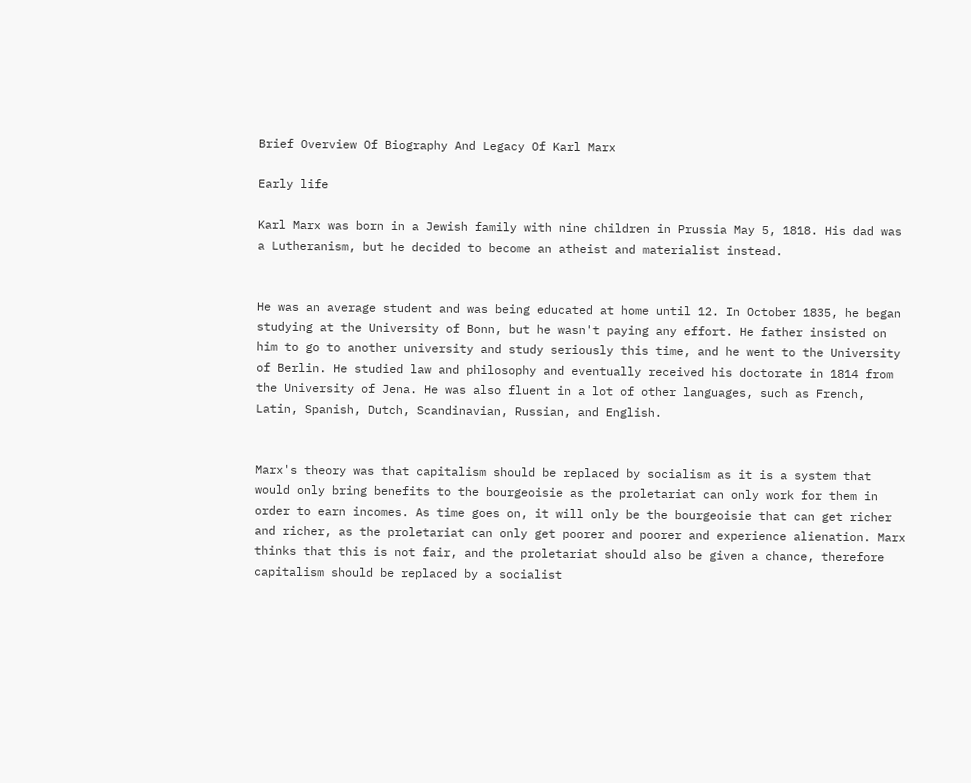Brief Overview Of Biography And Legacy Of Karl Marx

Early life

Karl Marx was born in a Jewish family with nine children in Prussia May 5, 1818. His dad was a Lutheranism, but he decided to become an atheist and materialist instead.


He was an average student and was being educated at home until 12. In October 1835, he began studying at the University of Bonn, but he wasn't paying any effort. He father insisted on him to go to another university and study seriously this time, and he went to the University of Berlin. He studied law and philosophy and eventually received his doctorate in 1814 from the University of Jena. He was also fluent in a lot of other languages, such as French, Latin, Spanish, Dutch, Scandinavian, Russian, and English.


Marx's theory was that capitalism should be replaced by socialism as it is a system that would only bring benefits to the bourgeoisie as the proletariat can only work for them in order to earn incomes. As time goes on, it will only be the bourgeoisie that can get richer and richer, as the proletariat can only get poorer and poorer and experience alienation. Marx thinks that this is not fair, and the proletariat should also be given a chance, therefore capitalism should be replaced by a socialist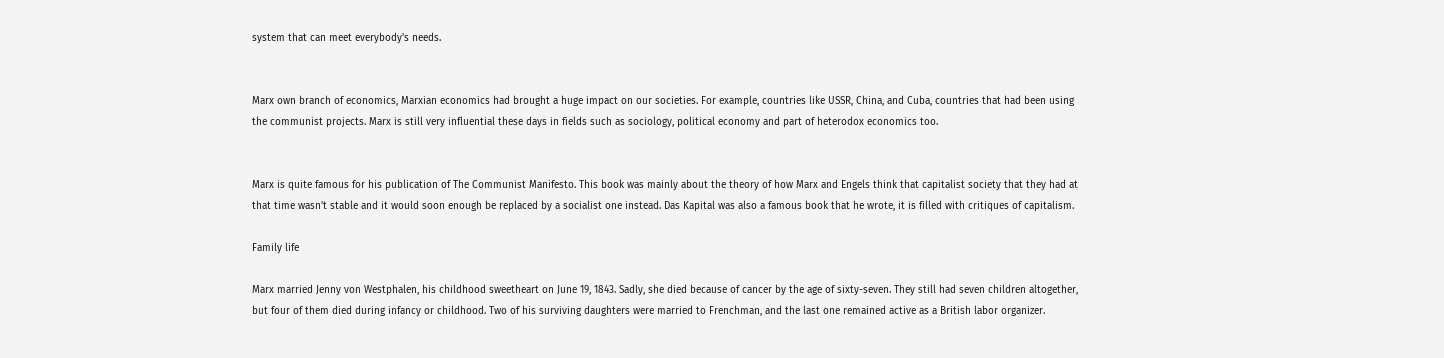system that can meet everybody's needs.


Marx own branch of economics, Marxian economics had brought a huge impact on our societies. For example, countries like USSR, China, and Cuba, countries that had been using the communist projects. Marx is still very influential these days in fields such as sociology, political economy and part of heterodox economics too.


Marx is quite famous for his publication of The Communist Manifesto. This book was mainly about the theory of how Marx and Engels think that capitalist society that they had at that time wasn't stable and it would soon enough be replaced by a socialist one instead. Das Kapital was also a famous book that he wrote, it is filled with critiques of capitalism.

Family life

Marx married Jenny von Westphalen, his childhood sweetheart on June 19, 1843. Sadly, she died because of cancer by the age of sixty-seven. They still had seven children altogether, but four of them died during infancy or childhood. Two of his surviving daughters were married to Frenchman, and the last one remained active as a British labor organizer.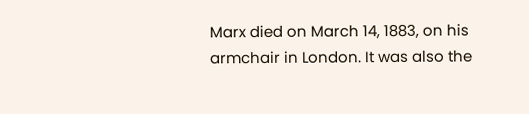Marx died on March 14, 1883, on his armchair in London. It was also the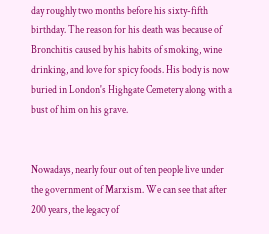day roughly two months before his sixty-fifth birthday. The reason for his death was because of Bronchitis caused by his habits of smoking, wine drinking, and love for spicy foods. His body is now buried in London's Highgate Cemetery along with a bust of him on his grave.


Nowadays, nearly four out of ten people live under the government of Marxism. We can see that after 200 years, the legacy of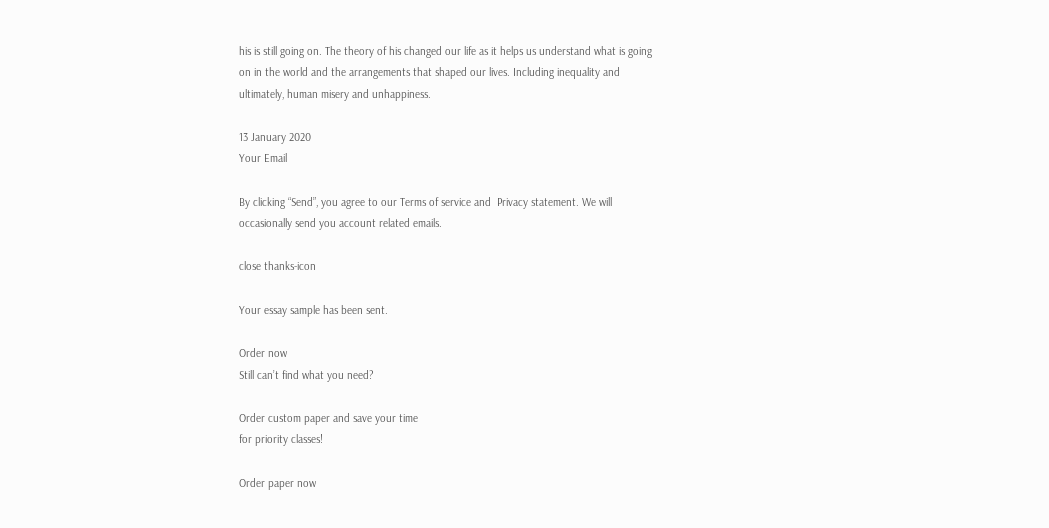his is still going on. The theory of his changed our life as it helps us understand what is going on in the world and the arrangements that shaped our lives. Including inequality and ultimately, human misery and unhappiness.

13 January 2020
Your Email

By clicking “Send”, you agree to our Terms of service and  Privacy statement. We will occasionally send you account related emails.

close thanks-icon

Your essay sample has been sent.

Order now
Still can’t find what you need?

Order custom paper and save your time
for priority classes!

Order paper now